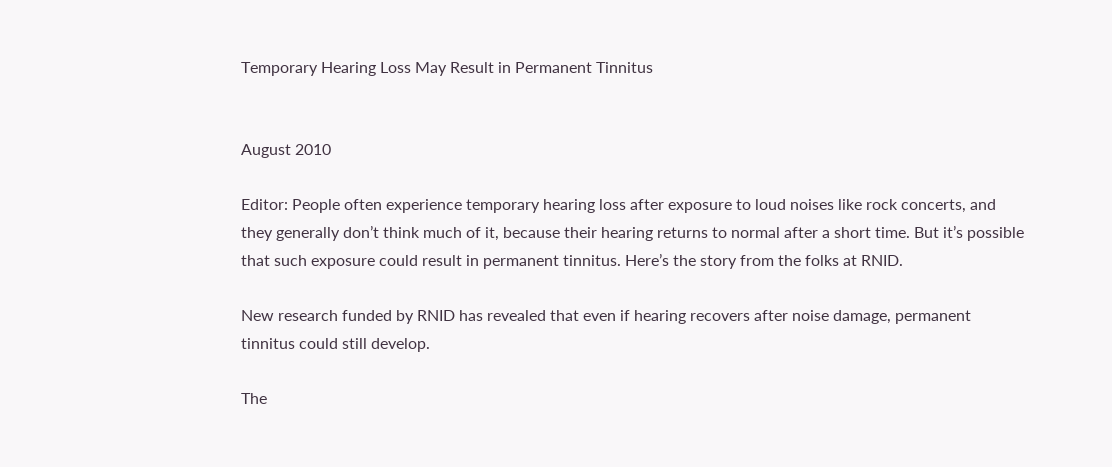Temporary Hearing Loss May Result in Permanent Tinnitus


August 2010

Editor: People often experience temporary hearing loss after exposure to loud noises like rock concerts, and they generally don’t think much of it, because their hearing returns to normal after a short time. But it’s possible that such exposure could result in permanent tinnitus. Here’s the story from the folks at RNID.

New research funded by RNID has revealed that even if hearing recovers after noise damage, permanent tinnitus could still develop.

The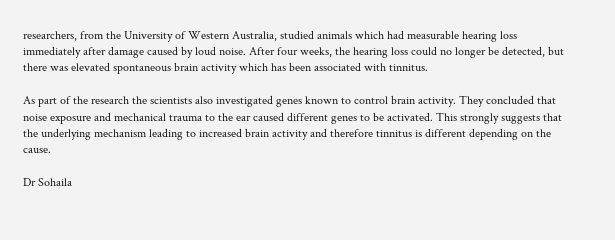researchers, from the University of Western Australia, studied animals which had measurable hearing loss immediately after damage caused by loud noise. After four weeks, the hearing loss could no longer be detected, but there was elevated spontaneous brain activity which has been associated with tinnitus.

As part of the research the scientists also investigated genes known to control brain activity. They concluded that noise exposure and mechanical trauma to the ear caused different genes to be activated. This strongly suggests that the underlying mechanism leading to increased brain activity and therefore tinnitus is different depending on the cause.

Dr Sohaila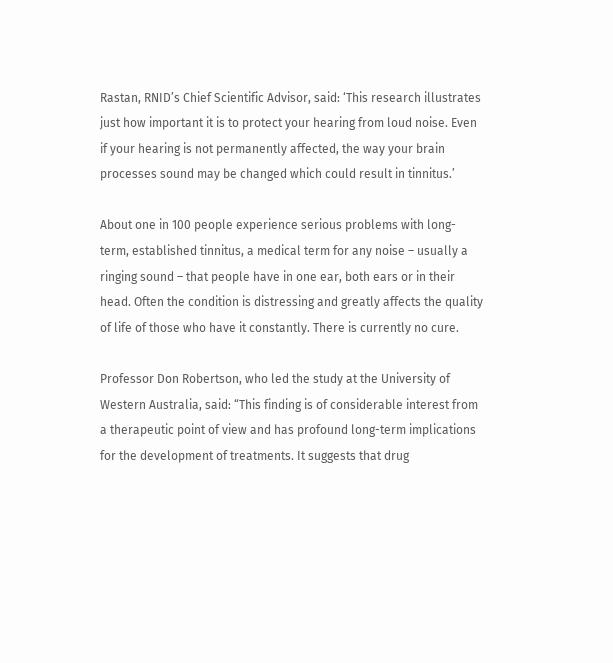Rastan, RNID’s Chief Scientific Advisor, said: ‘This research illustrates just how important it is to protect your hearing from loud noise. Even if your hearing is not permanently affected, the way your brain processes sound may be changed which could result in tinnitus.’

About one in 100 people experience serious problems with long-term, established tinnitus, a medical term for any noise – usually a ringing sound – that people have in one ear, both ears or in their head. Often the condition is distressing and greatly affects the quality of life of those who have it constantly. There is currently no cure.

Professor Don Robertson, who led the study at the University of Western Australia, said: “This finding is of considerable interest from a therapeutic point of view and has profound long-term implications for the development of treatments. It suggests that drug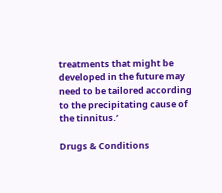treatments that might be developed in the future may need to be tailored according to the precipitating cause of the tinnitus.’

Drugs & Conditions